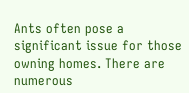Ants often pose a significant issue for those owning homes. There are numerous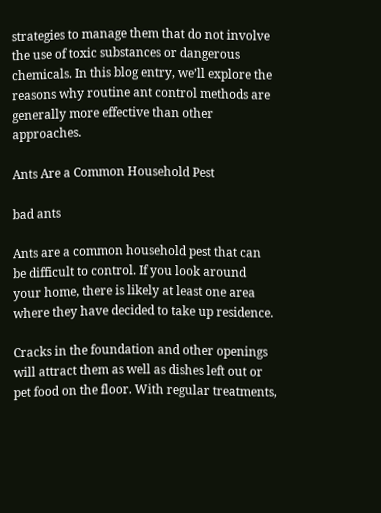strategies to manage them that do not involve the use of toxic substances or dangerous chemicals. In this blog entry, we’ll explore the reasons why routine ant control methods are generally more effective than other approaches.

Ants Are a Common Household Pest

bad ants

Ants are a common household pest that can be difficult to control. If you look around your home, there is likely at least one area where they have decided to take up residence.

Cracks in the foundation and other openings will attract them as well as dishes left out or pet food on the floor. With regular treatments,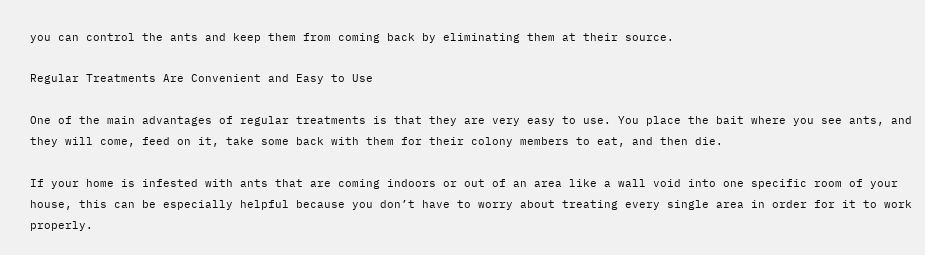you can control the ants and keep them from coming back by eliminating them at their source.

Regular Treatments Are Convenient and Easy to Use

One of the main advantages of regular treatments is that they are very easy to use. You place the bait where you see ants, and they will come, feed on it, take some back with them for their colony members to eat, and then die.

If your home is infested with ants that are coming indoors or out of an area like a wall void into one specific room of your house, this can be especially helpful because you don’t have to worry about treating every single area in order for it to work properly.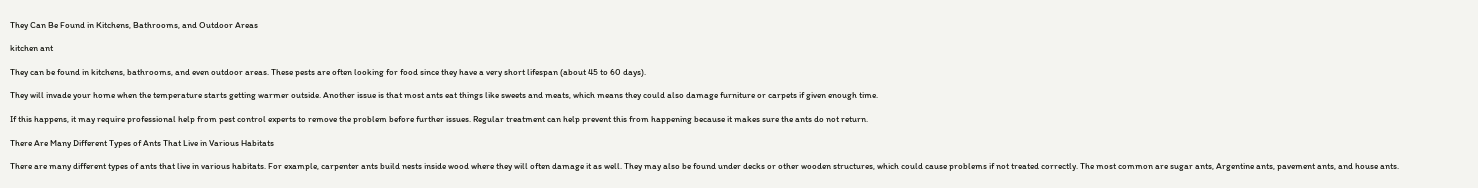They Can Be Found in Kitchens, Bathrooms, and Outdoor Areas

kitchen ant

They can be found in kitchens, bathrooms, and even outdoor areas. These pests are often looking for food since they have a very short lifespan (about 45 to 60 days).

They will invade your home when the temperature starts getting warmer outside. Another issue is that most ants eat things like sweets and meats, which means they could also damage furniture or carpets if given enough time.

If this happens, it may require professional help from pest control experts to remove the problem before further issues. Regular treatment can help prevent this from happening because it makes sure the ants do not return.

There Are Many Different Types of Ants That Live in Various Habitats

There are many different types of ants that live in various habitats. For example, carpenter ants build nests inside wood where they will often damage it as well. They may also be found under decks or other wooden structures, which could cause problems if not treated correctly. The most common are sugar ants, Argentine ants, pavement ants, and house ants.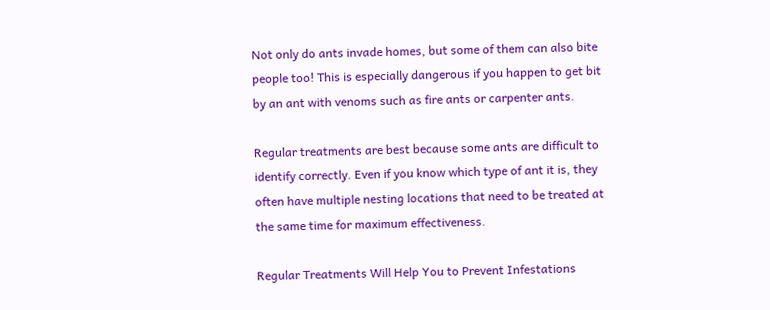Not only do ants invade homes, but some of them can also bite people too! This is especially dangerous if you happen to get bit by an ant with venoms such as fire ants or carpenter ants.

Regular treatments are best because some ants are difficult to identify correctly. Even if you know which type of ant it is, they often have multiple nesting locations that need to be treated at the same time for maximum effectiveness.

Regular Treatments Will Help You to Prevent Infestations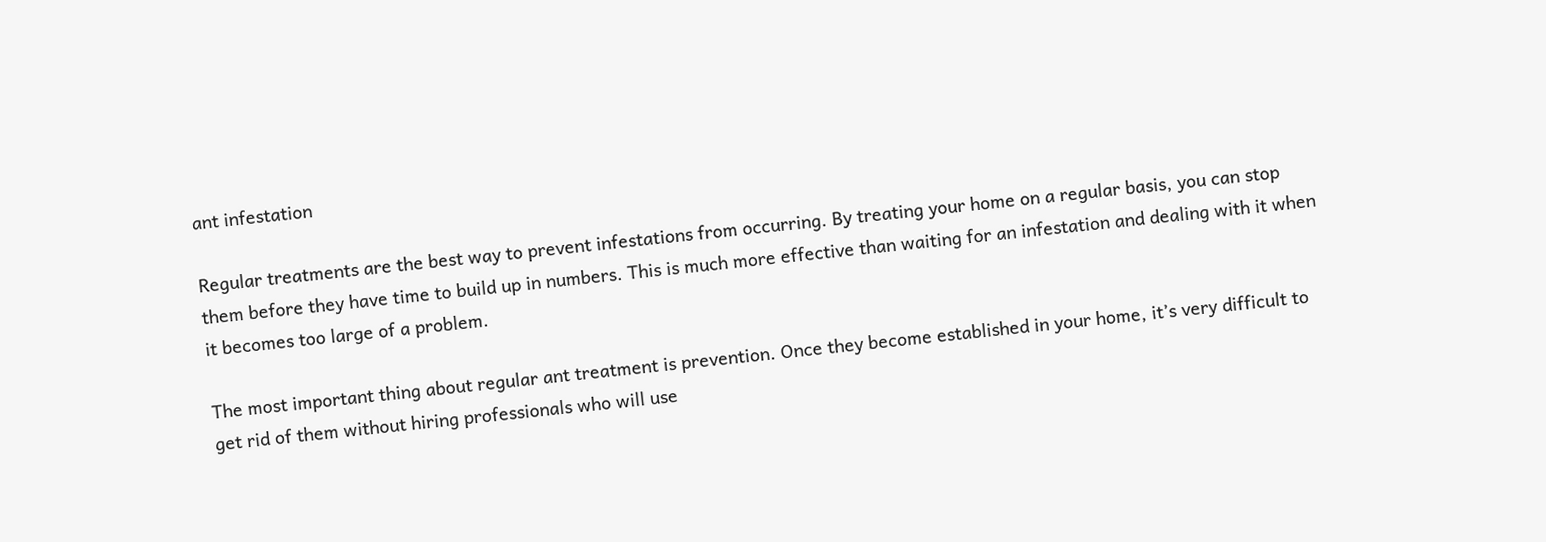ant infestation

Regular treatments are the best way to prevent infestations from occurring. By treating your home on a regular basis, you can stop them before they have time to build up in numbers. This is much more effective than waiting for an infestation and dealing with it when it becomes too large of a problem.

The most important thing about regular ant treatment is prevention. Once they become established in your home, it’s very difficult to get rid of them without hiring professionals who will use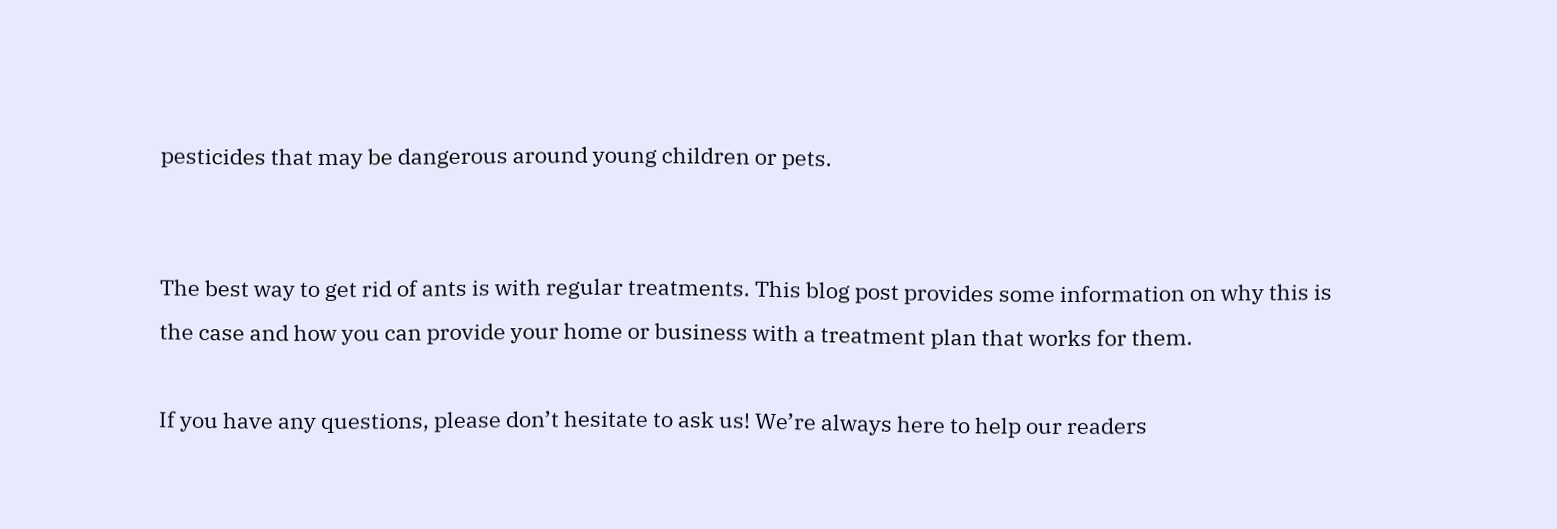pesticides that may be dangerous around young children or pets.


The best way to get rid of ants is with regular treatments. This blog post provides some information on why this is the case and how you can provide your home or business with a treatment plan that works for them.

If you have any questions, please don’t hesitate to ask us! We’re always here to help our readers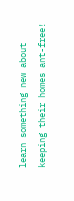learn something new about keeping their homes ant-free!